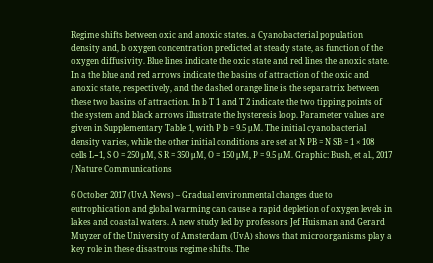Regime shifts between oxic and anoxic states. a Cyanobacterial population density and, b oxygen concentration predicted at steady state, as function of the oxygen diffusivity. Blue lines indicate the oxic state and red lines the anoxic state. In a the blue and red arrows indicate the basins of attraction of the oxic and anoxic state, respectively, and the dashed orange line is the separatrix between these two basins of attraction. In b T 1 and T 2 indicate the two tipping points of the system and black arrows illustrate the hysteresis loop. Parameter values are given in Supplementary Table 1, with P b = 9.5 μM. The initial cyanobacterial density varies, while the other initial conditions are set at N PB = N SB = 1 × 108  cells L−1, S O = 250 μM, S R = 350 μM, O = 150 μM, P = 9.5 μM. Graphic: Bush, et al., 2017 / Nature Communications

6 October 2017 (UvA News) – Gradual environmental changes due to eutrophication and global warming can cause a rapid depletion of oxygen levels in lakes and coastal waters. A new study led by professors Jef Huisman and Gerard Muyzer of the University of Amsterdam (UvA) shows that microorganisms play a key role in these disastrous regime shifts. The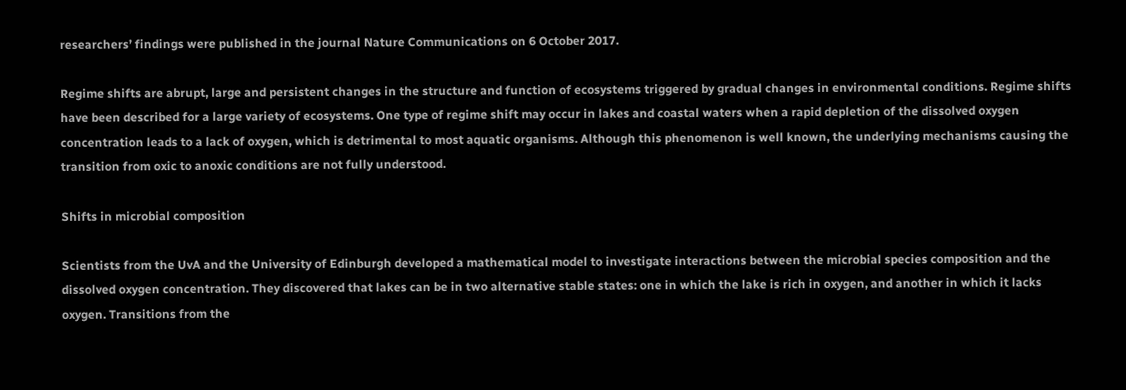researchers’ findings were published in the journal Nature Communications on 6 October 2017.

Regime shifts are abrupt, large and persistent changes in the structure and function of ecosystems triggered by gradual changes in environmental conditions. Regime shifts have been described for a large variety of ecosystems. One type of regime shift may occur in lakes and coastal waters when a rapid depletion of the dissolved oxygen concentration leads to a lack of oxygen, which is detrimental to most aquatic organisms. Although this phenomenon is well known, the underlying mechanisms causing the transition from oxic to anoxic conditions are not fully understood.

Shifts in microbial composition

Scientists from the UvA and the University of Edinburgh developed a mathematical model to investigate interactions between the microbial species composition and the dissolved oxygen concentration. They discovered that lakes can be in two alternative stable states: one in which the lake is rich in oxygen, and another in which it lacks oxygen. Transitions from the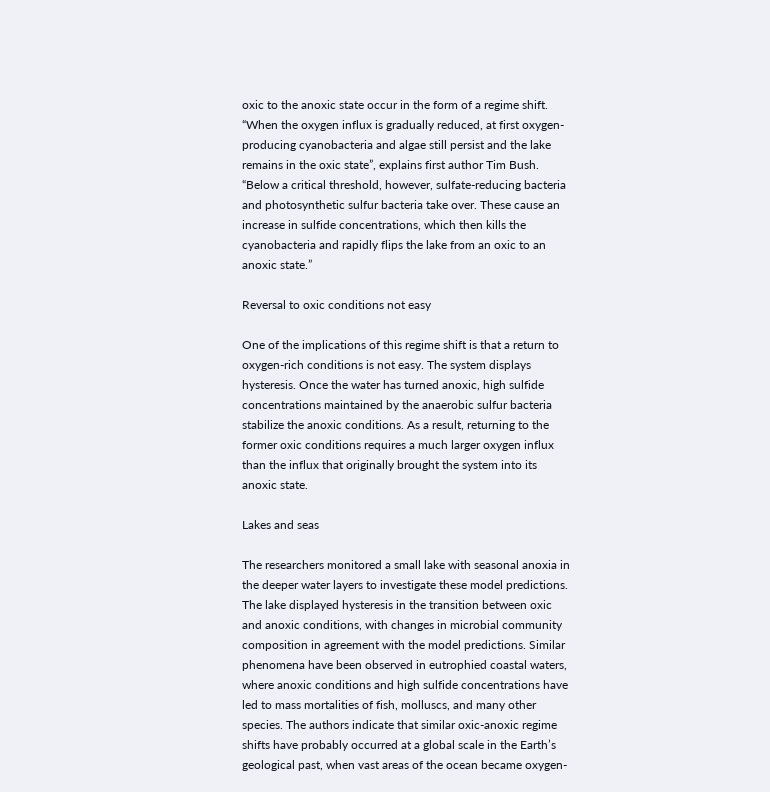oxic to the anoxic state occur in the form of a regime shift. “When the oxygen influx is gradually reduced, at first oxygen-producing cyanobacteria and algae still persist and the lake remains in the oxic state”, explains first author Tim Bush. “Below a critical threshold, however, sulfate-reducing bacteria and photosynthetic sulfur bacteria take over. These cause an increase in sulfide concentrations, which then kills the cyanobacteria and rapidly flips the lake from an oxic to an anoxic state.”

Reversal to oxic conditions not easy

One of the implications of this regime shift is that a return to oxygen-rich conditions is not easy. The system displays hysteresis. Once the water has turned anoxic, high sulfide concentrations maintained by the anaerobic sulfur bacteria stabilize the anoxic conditions. As a result, returning to the former oxic conditions requires a much larger oxygen influx than the influx that originally brought the system into its anoxic state.

Lakes and seas

The researchers monitored a small lake with seasonal anoxia in the deeper water layers to investigate these model predictions. The lake displayed hysteresis in the transition between oxic and anoxic conditions, with changes in microbial community composition in agreement with the model predictions. Similar phenomena have been observed in eutrophied coastal waters, where anoxic conditions and high sulfide concentrations have led to mass mortalities of fish, molluscs, and many other species. The authors indicate that similar oxic-anoxic regime shifts have probably occurred at a global scale in the Earth’s geological past, when vast areas of the ocean became oxygen-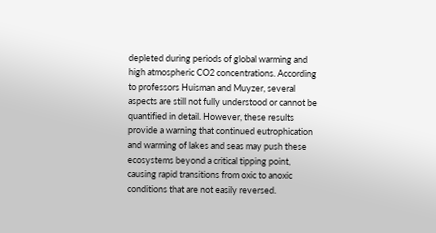depleted during periods of global warming and high atmospheric CO2 concentrations. According to professors Huisman and Muyzer, several aspects are still not fully understood or cannot be quantified in detail. However, these results provide a warning that continued eutrophication and warming of lakes and seas may push these ecosystems beyond a critical tipping point, causing rapid transitions from oxic to anoxic conditions that are not easily reversed.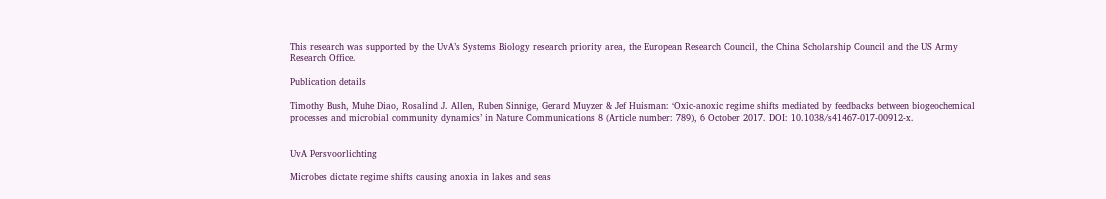This research was supported by the UvA’s Systems Biology research priority area, the European Research Council, the China Scholarship Council and the US Army Research Office.

Publication details

Timothy Bush, Muhe Diao, Rosalind J. Allen, Ruben Sinnige, Gerard Muyzer & Jef Huisman: ‘Oxic-anoxic regime shifts mediated by feedbacks between biogeochemical processes and microbial community dynamics’ in Nature Communications 8 (Article number: 789), 6 October 2017. DOI: 10.1038/s41467-017-00912-x.


UvA Persvoorlichting

Microbes dictate regime shifts causing anoxia in lakes and seas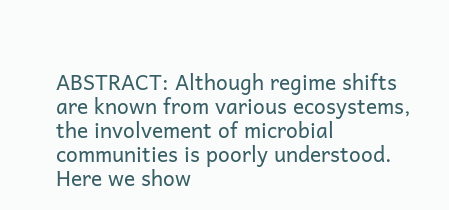ABSTRACT: Although regime shifts are known from various ecosystems, the involvement of microbial communities is poorly understood. Here we show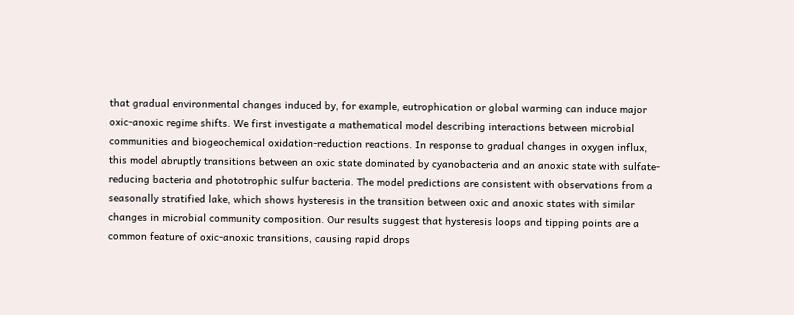that gradual environmental changes induced by, for example, eutrophication or global warming can induce major oxic-anoxic regime shifts. We first investigate a mathematical model describing interactions between microbial communities and biogeochemical oxidation-reduction reactions. In response to gradual changes in oxygen influx, this model abruptly transitions between an oxic state dominated by cyanobacteria and an anoxic state with sulfate-reducing bacteria and phototrophic sulfur bacteria. The model predictions are consistent with observations from a seasonally stratified lake, which shows hysteresis in the transition between oxic and anoxic states with similar changes in microbial community composition. Our results suggest that hysteresis loops and tipping points are a common feature of oxic-anoxic transitions, causing rapid drops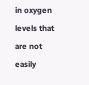in oxygen levels that are not easily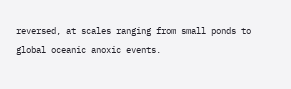reversed, at scales ranging from small ponds to global oceanic anoxic events.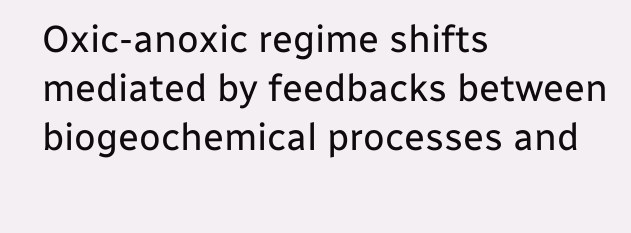Oxic-anoxic regime shifts mediated by feedbacks between biogeochemical processes and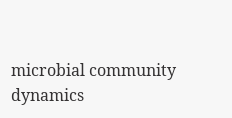microbial community dynamics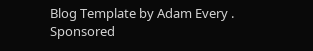Blog Template by Adam Every . Sponsored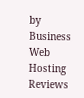by Business Web Hosting Reviews